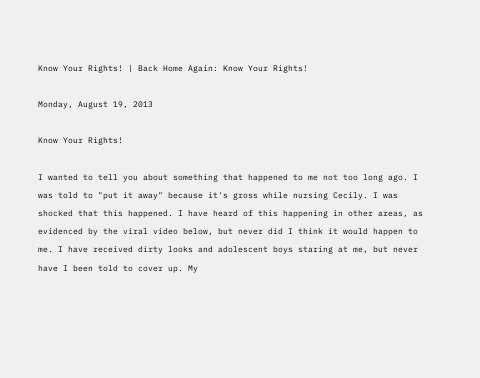Know Your Rights! | Back Home Again: Know Your Rights!

Monday, August 19, 2013

Know Your Rights!

I wanted to tell you about something that happened to me not too long ago. I was told to "put it away" because it's gross while nursing Cecily. I was shocked that this happened. I have heard of this happening in other areas, as evidenced by the viral video below, but never did I think it would happen to me. I have received dirty looks and adolescent boys staring at me, but never have I been told to cover up. My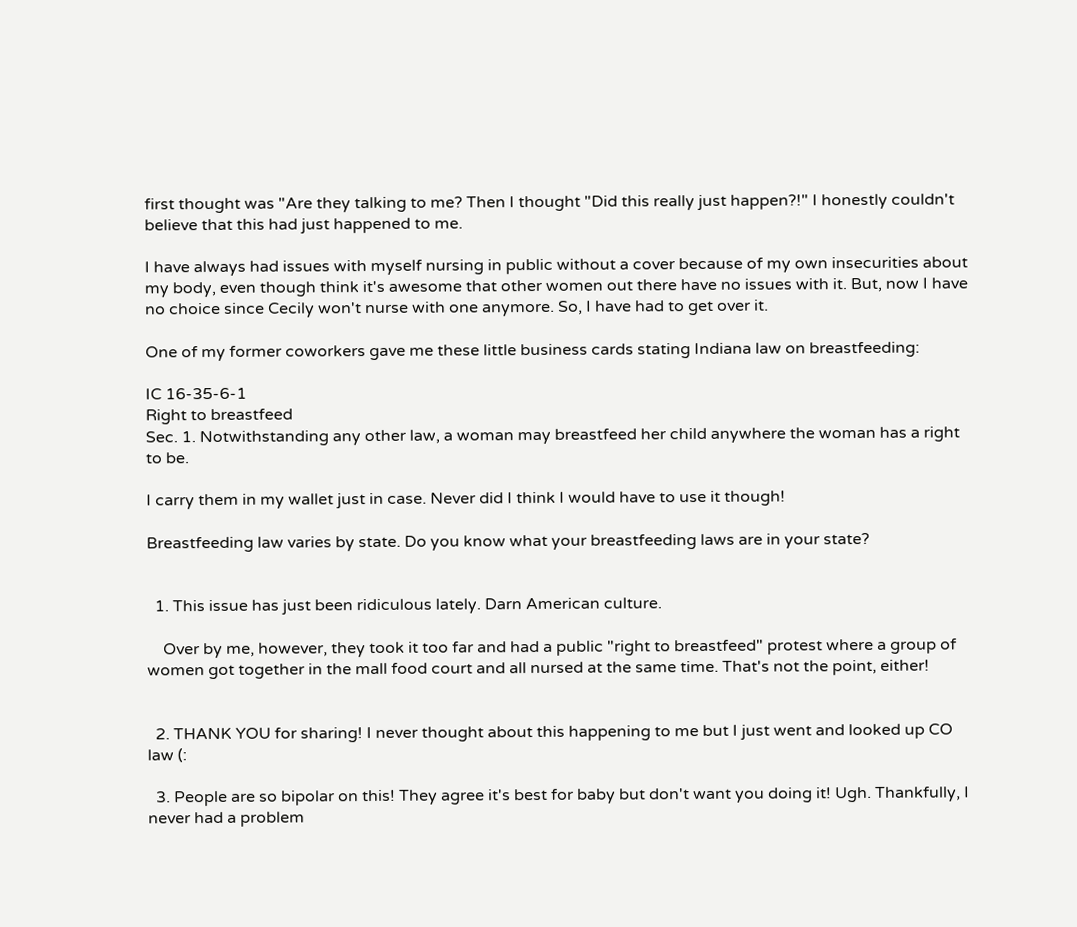first thought was "Are they talking to me? Then I thought "Did this really just happen?!" I honestly couldn't believe that this had just happened to me.

I have always had issues with myself nursing in public without a cover because of my own insecurities about my body, even though think it's awesome that other women out there have no issues with it. But, now I have no choice since Cecily won't nurse with one anymore. So, I have had to get over it.

One of my former coworkers gave me these little business cards stating Indiana law on breastfeeding:

IC 16-35-6-1
Right to breastfeed
Sec. 1. Notwithstanding any other law, a woman may breastfeed her child anywhere the woman has a right to be.

I carry them in my wallet just in case. Never did I think I would have to use it though!

Breastfeeding law varies by state. Do you know what your breastfeeding laws are in your state?


  1. This issue has just been ridiculous lately. Darn American culture.

    Over by me, however, they took it too far and had a public "right to breastfeed" protest where a group of women got together in the mall food court and all nursed at the same time. That's not the point, either!


  2. THANK YOU for sharing! I never thought about this happening to me but I just went and looked up CO law (:

  3. People are so bipolar on this! They agree it's best for baby but don't want you doing it! Ugh. Thankfully, I never had a problem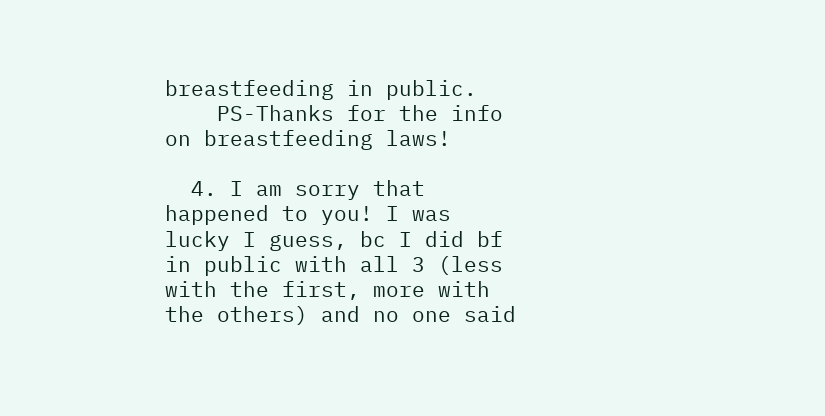breastfeeding in public.
    PS-Thanks for the info on breastfeeding laws!

  4. I am sorry that happened to you! I was lucky I guess, bc I did bf in public with all 3 (less with the first, more with the others) and no one said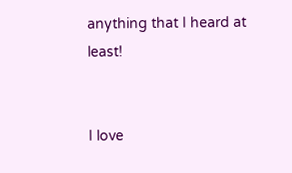anything that I heard at least!


I love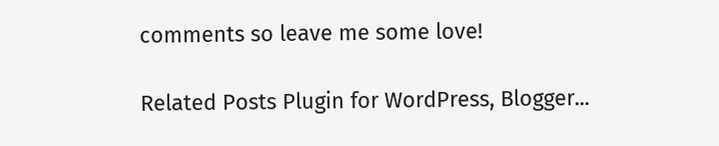comments so leave me some love!

Related Posts Plugin for WordPress, Blogger...